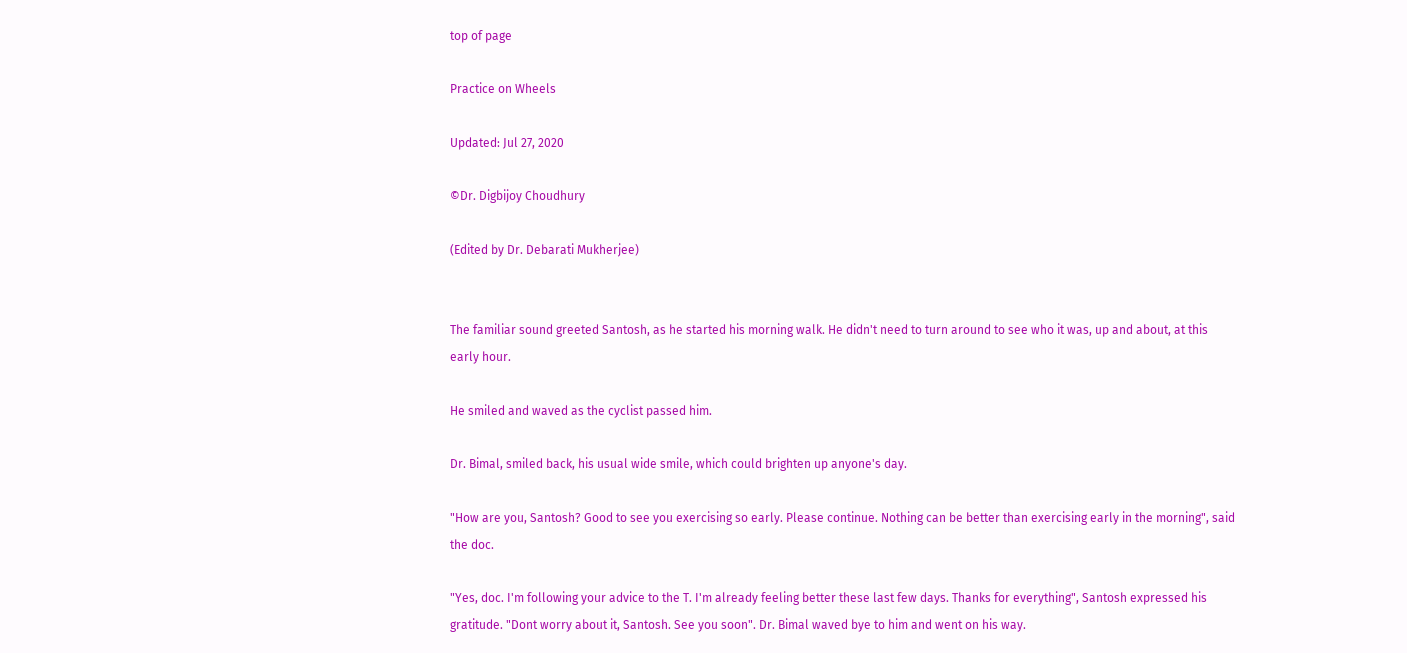top of page

Practice on Wheels

Updated: Jul 27, 2020

©Dr. Digbijoy Choudhury

(Edited by Dr. Debarati Mukherjee)


The familiar sound greeted Santosh, as he started his morning walk. He didn't need to turn around to see who it was, up and about, at this early hour.

He smiled and waved as the cyclist passed him.

Dr. Bimal, smiled back, his usual wide smile, which could brighten up anyone's day.

"How are you, Santosh? Good to see you exercising so early. Please continue. Nothing can be better than exercising early in the morning", said the doc.

"Yes, doc. I'm following your advice to the T. I'm already feeling better these last few days. Thanks for everything", Santosh expressed his gratitude. "Dont worry about it, Santosh. See you soon". Dr. Bimal waved bye to him and went on his way.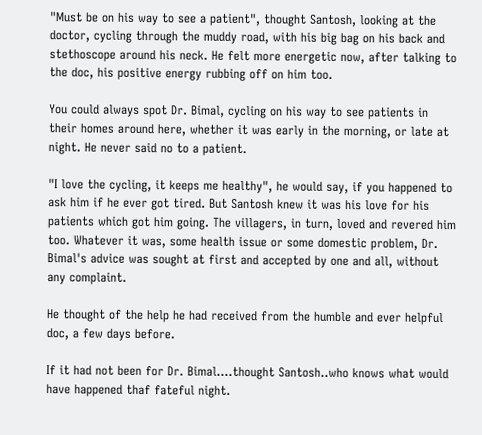"Must be on his way to see a patient", thought Santosh, looking at the doctor, cycling through the muddy road, with his big bag on his back and stethoscope around his neck. He felt more energetic now, after talking to the doc, his positive energy rubbing off on him too.

You could always spot Dr. Bimal, cycling on his way to see patients in their homes around here, whether it was early in the morning, or late at night. He never said no to a patient.

"I love the cycling, it keeps me healthy", he would say, if you happened to ask him if he ever got tired. But Santosh knew it was his love for his patients which got him going. The villagers, in turn, loved and revered him too. Whatever it was, some health issue or some domestic problem, Dr. Bimal's advice was sought at first and accepted by one and all, without any complaint.

He thought of the help he had received from the humble and ever helpful doc, a few days before.

If it had not been for Dr. Bimal....thought Santosh..who knows what would have happened thaf fateful night.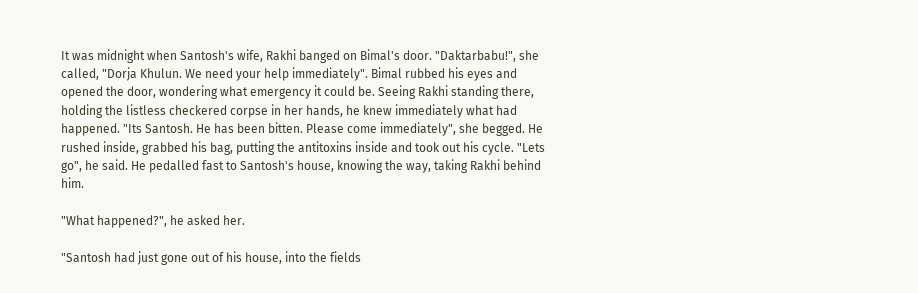It was midnight when Santosh's wife, Rakhi banged on Bimal's door. "Daktarbabu!", she called, "Dorja Khulun. We need your help immediately". Bimal rubbed his eyes and opened the door, wondering what emergency it could be. Seeing Rakhi standing there, holding the listless checkered corpse in her hands, he knew immediately what had happened. "Its Santosh. He has been bitten. Please come immediately", she begged. He rushed inside, grabbed his bag, putting the antitoxins inside and took out his cycle. "Lets go", he said. He pedalled fast to Santosh's house, knowing the way, taking Rakhi behind him.

"What happened?", he asked her.

"Santosh had just gone out of his house, into the fields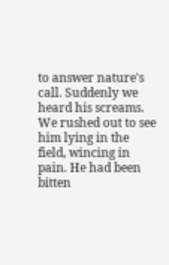to answer nature's call. Suddenly we heard his screams. We rushed out to see him lying in the field, wincing in pain. He had been bitten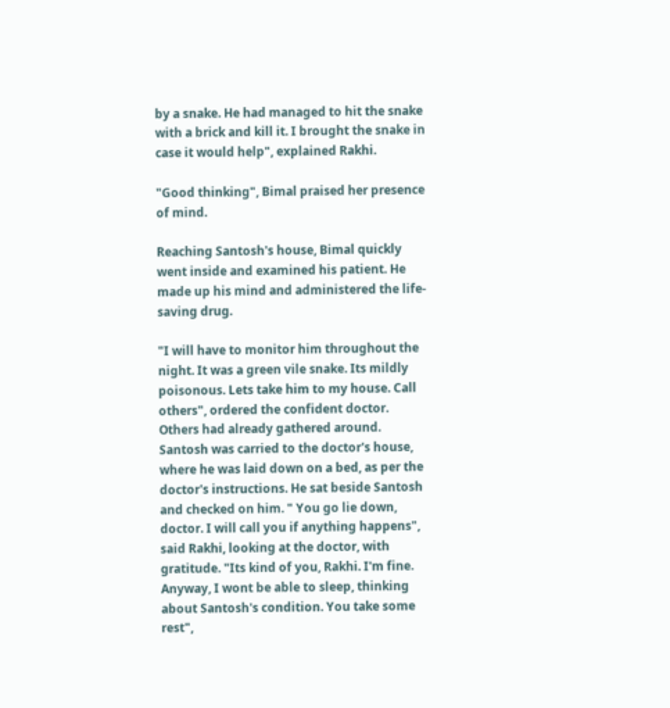by a snake. He had managed to hit the snake with a brick and kill it. I brought the snake in case it would help", explained Rakhi.

"Good thinking", Bimal praised her presence of mind.

Reaching Santosh's house, Bimal quickly went inside and examined his patient. He made up his mind and administered the life-saving drug.

"I will have to monitor him throughout the night. It was a green vile snake. Its mildly poisonous. Lets take him to my house. Call others", ordered the confident doctor. Others had already gathered around. Santosh was carried to the doctor's house, where he was laid down on a bed, as per the doctor's instructions. He sat beside Santosh and checked on him. " You go lie down, doctor. I will call you if anything happens", said Rakhi, looking at the doctor, with gratitude. "Its kind of you, Rakhi. I'm fine. Anyway, I wont be able to sleep, thinking about Santosh's condition. You take some rest",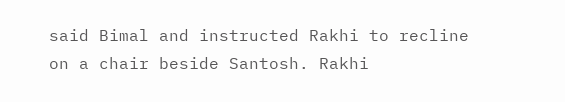said Bimal and instructed Rakhi to recline on a chair beside Santosh. Rakhi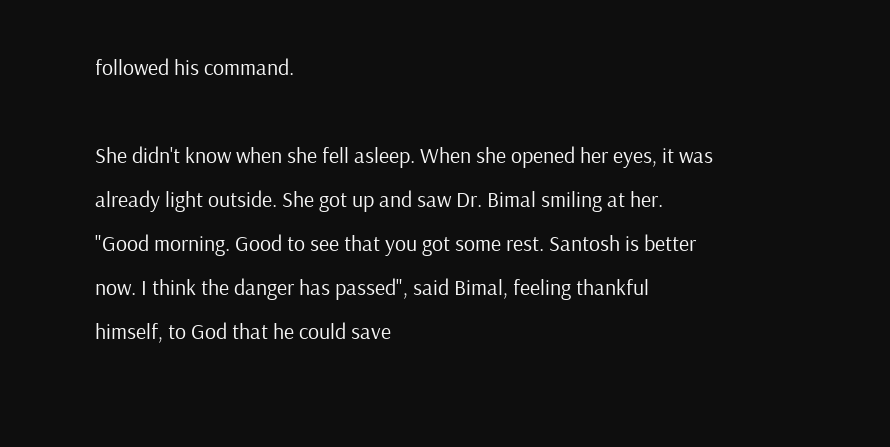followed his command.

She didn't know when she fell asleep. When she opened her eyes, it was already light outside. She got up and saw Dr. Bimal smiling at her. "Good morning. Good to see that you got some rest. Santosh is better now. I think the danger has passed", said Bimal, feeling thankful himself, to God that he could save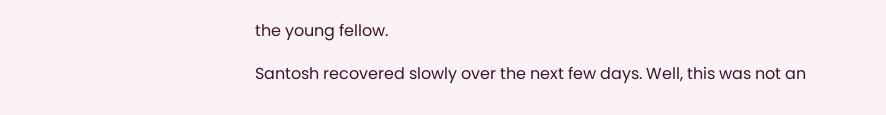the young fellow.

Santosh recovered slowly over the next few days. Well, this was not an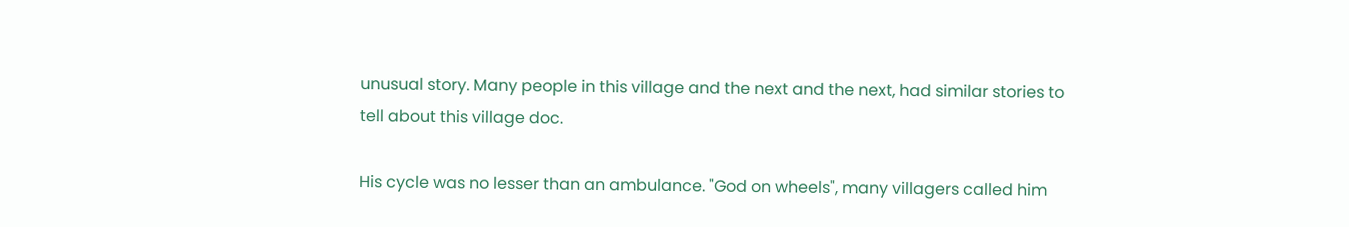unusual story. Many people in this village and the next and the next, had similar stories to tell about this village doc.

His cycle was no lesser than an ambulance. "God on wheels", many villagers called him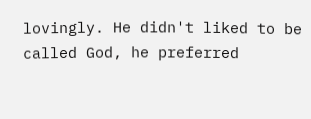lovingly. He didn't liked to be called God, he preferred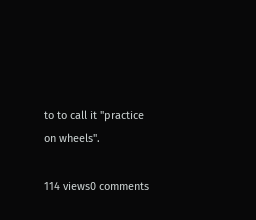to to call it "practice on wheels".

114 views0 comments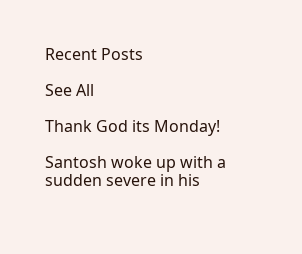Recent Posts

See All

Thank God its Monday!

Santosh woke up with a sudden severe in his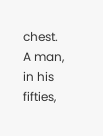chest. A man, in his fifties,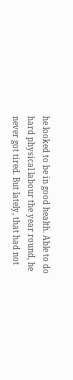he looked to be in good health. Able to do hard physical labour the year round, he never got tired. But lately, that had not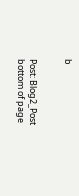b


Post: Blog2_Post
bottom of page